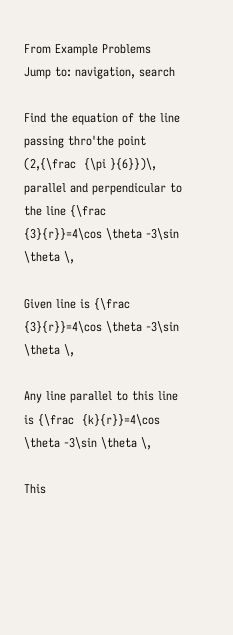From Example Problems
Jump to: navigation, search

Find the equation of the line passing thro'the point (2,{\frac  {\pi }{6}})\, parallel and perpendicular to the line {\frac  {3}{r}}=4\cos \theta -3\sin \theta \,

Given line is {\frac  {3}{r}}=4\cos \theta -3\sin \theta \,

Any line parallel to this line is {\frac  {k}{r}}=4\cos \theta -3\sin \theta \,

This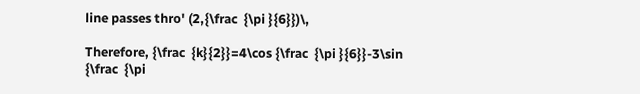line passes thro' (2,{\frac  {\pi }{6}})\,

Therefore, {\frac  {k}{2}}=4\cos {\frac  {\pi }{6}}-3\sin {\frac  {\pi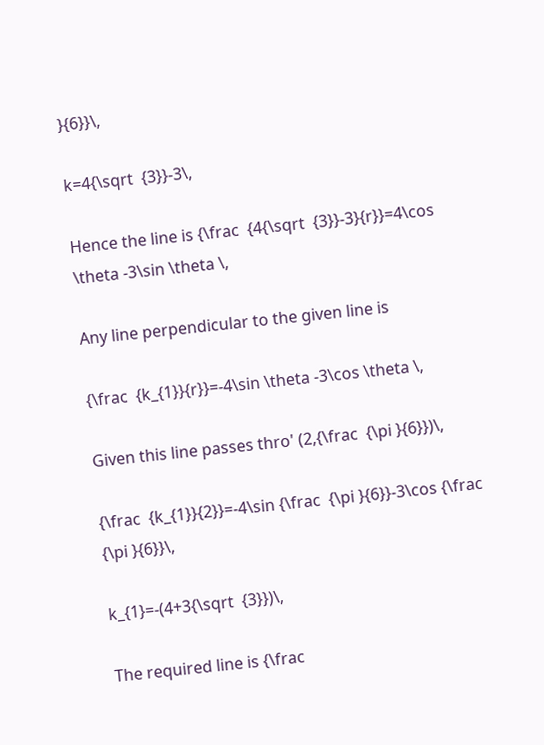}{6}}\,

k=4{\sqrt  {3}}-3\,

Hence the line is {\frac  {4{\sqrt  {3}}-3}{r}}=4\cos \theta -3\sin \theta \,

Any line perpendicular to the given line is

{\frac  {k_{1}}{r}}=-4\sin \theta -3\cos \theta \,

Given this line passes thro' (2,{\frac  {\pi }{6}})\,

{\frac  {k_{1}}{2}}=-4\sin {\frac  {\pi }{6}}-3\cos {\frac  {\pi }{6}}\,

k_{1}=-(4+3{\sqrt  {3}})\,

The required line is {\frac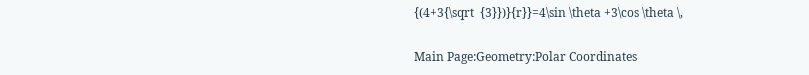{(4+3{\sqrt  {3}})}{r}}=4\sin \theta +3\cos \theta \,

Main Page:Geometry:Polar Coordinates